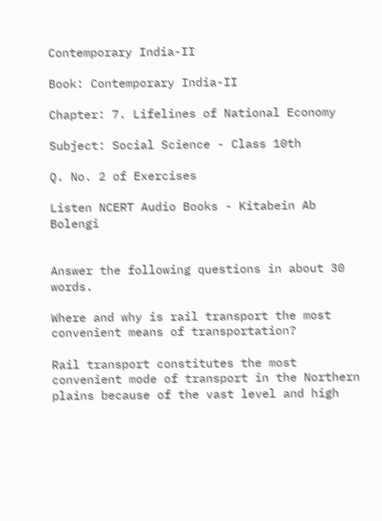Contemporary India-II

Book: Contemporary India-II

Chapter: 7. Lifelines of National Economy

Subject: Social Science - Class 10th

Q. No. 2 of Exercises

Listen NCERT Audio Books - Kitabein Ab Bolengi


Answer the following questions in about 30 words.

Where and why is rail transport the most convenient means of transportation?

Rail transport constitutes the most convenient mode of transport in the Northern plains because of the vast level and high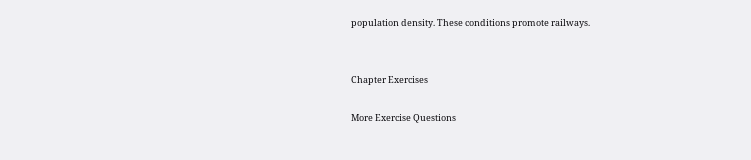population density. These conditions promote railways.


Chapter Exercises

More Exercise Questions